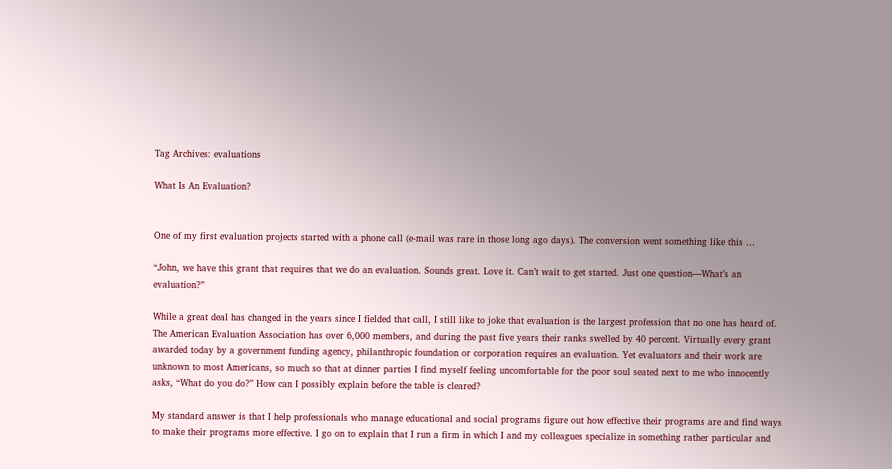Tag Archives: evaluations

What Is An Evaluation?


One of my first evaluation projects started with a phone call (e-mail was rare in those long ago days). The conversion went something like this …

“John, we have this grant that requires that we do an evaluation. Sounds great. Love it. Can’t wait to get started. Just one question—What’s an evaluation?”

While a great deal has changed in the years since I fielded that call, I still like to joke that evaluation is the largest profession that no one has heard of. The American Evaluation Association has over 6,000 members, and during the past five years their ranks swelled by 40 percent. Virtually every grant awarded today by a government funding agency, philanthropic foundation or corporation requires an evaluation. Yet evaluators and their work are unknown to most Americans, so much so that at dinner parties I find myself feeling uncomfortable for the poor soul seated next to me who innocently asks, “What do you do?” How can I possibly explain before the table is cleared?

My standard answer is that I help professionals who manage educational and social programs figure out how effective their programs are and find ways to make their programs more effective. I go on to explain that I run a firm in which I and my colleagues specialize in something rather particular and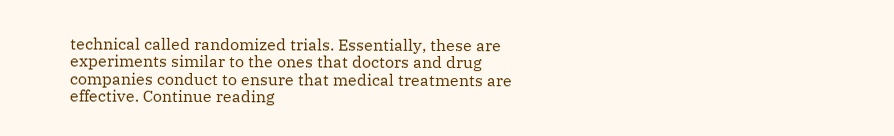technical called randomized trials. Essentially, these are experiments similar to the ones that doctors and drug companies conduct to ensure that medical treatments are effective. Continue reading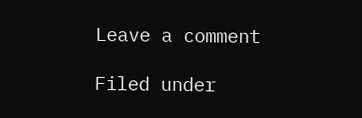Leave a comment

Filed under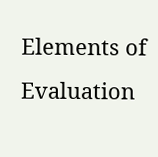Elements of Evaluation